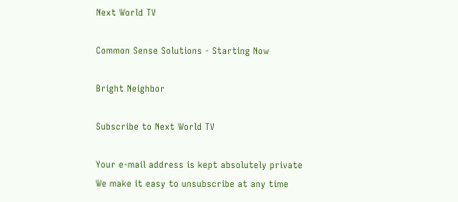Next World TV

Common Sense Solutions - Starting Now

Bright Neighbor

Subscribe to Next World TV

Your e-mail address is kept absolutely private
We make it easy to unsubscribe at any time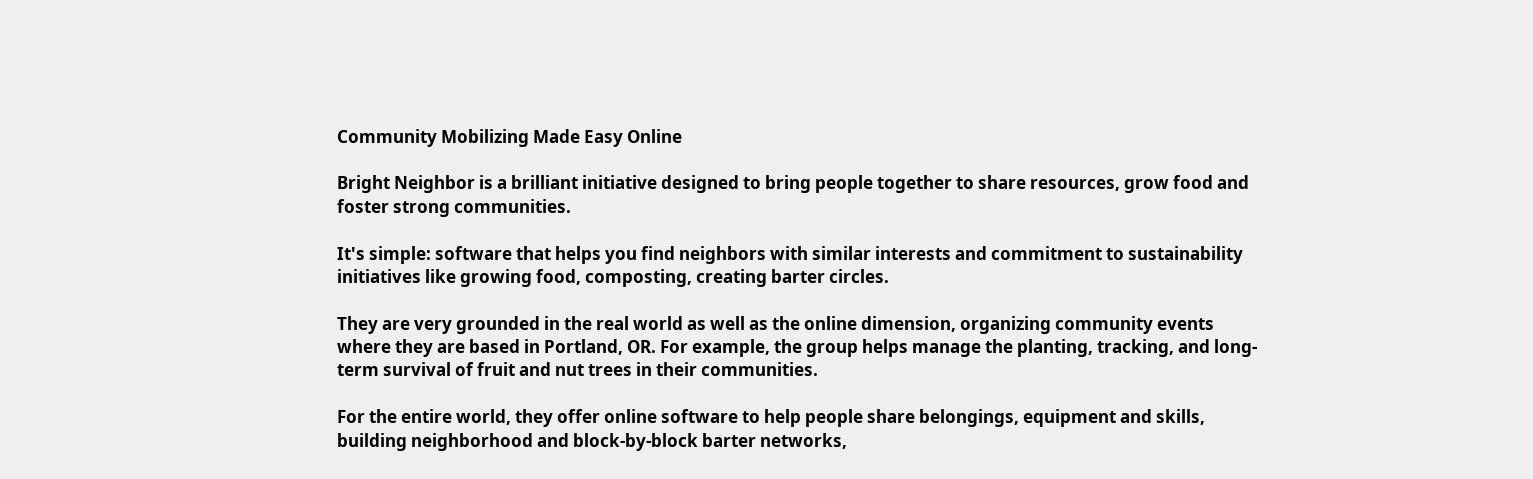Community Mobilizing Made Easy Online

Bright Neighbor is a brilliant initiative designed to bring people together to share resources, grow food and foster strong communities.

It's simple: software that helps you find neighbors with similar interests and commitment to sustainability initiatives like growing food, composting, creating barter circles.

They are very grounded in the real world as well as the online dimension, organizing community events where they are based in Portland, OR. For example, the group helps manage the planting, tracking, and long-term survival of fruit and nut trees in their communities.

For the entire world, they offer online software to help people share belongings, equipment and skills, building neighborhood and block-by-block barter networks,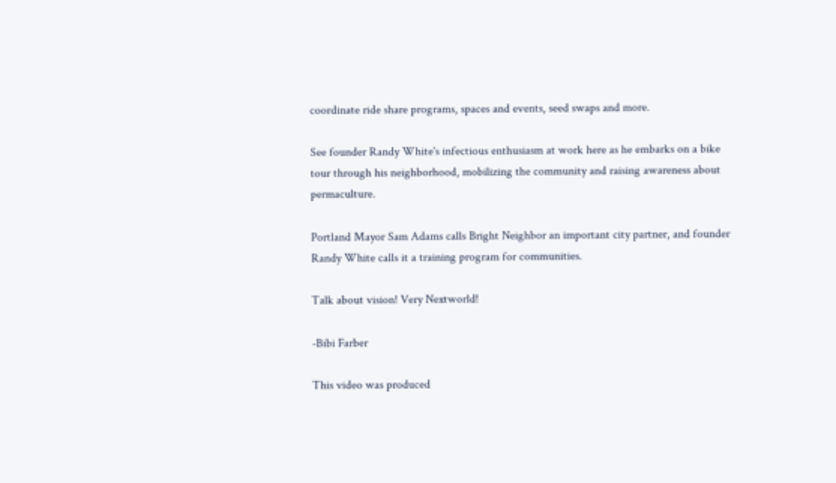coordinate ride share programs, spaces and events, seed swaps and more.

See founder Randy White's infectious enthusiasm at work here as he embarks on a bike tour through his neighborhood, mobilizing the community and raising awareness about permaculture.

Portland Mayor Sam Adams calls Bright Neighbor an important city partner, and founder Randy White calls it a training program for communities.

Talk about vision! Very Nextworld!

-Bibi Farber

This video was produced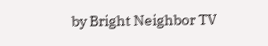by Bright Neighbor TV